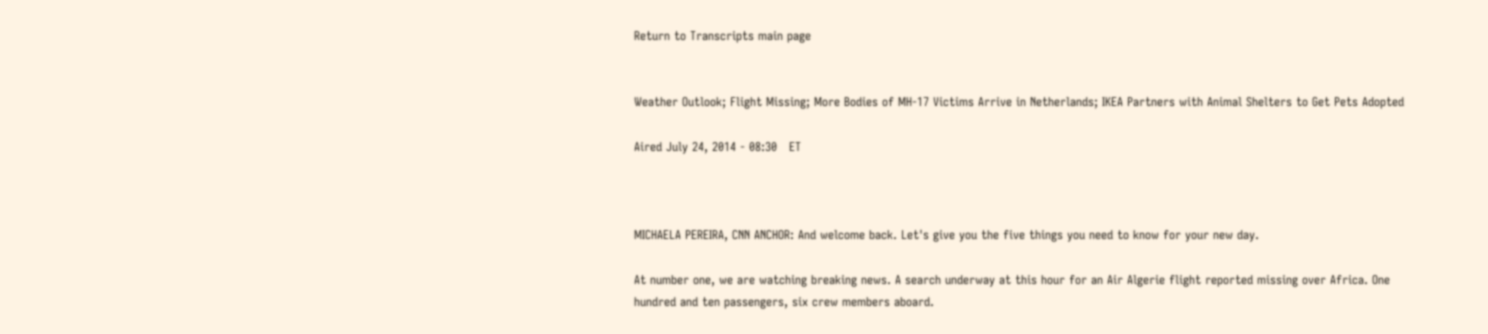Return to Transcripts main page


Weather Outlook; Flight Missing; More Bodies of MH-17 Victims Arrive in Netherlands; IKEA Partners with Animal Shelters to Get Pets Adopted

Aired July 24, 2014 - 08:30   ET



MICHAELA PEREIRA, CNN ANCHOR: And welcome back. Let's give you the five things you need to know for your new day.

At number one, we are watching breaking news. A search underway at this hour for an Air Algerie flight reported missing over Africa. One hundred and ten passengers, six crew members aboard.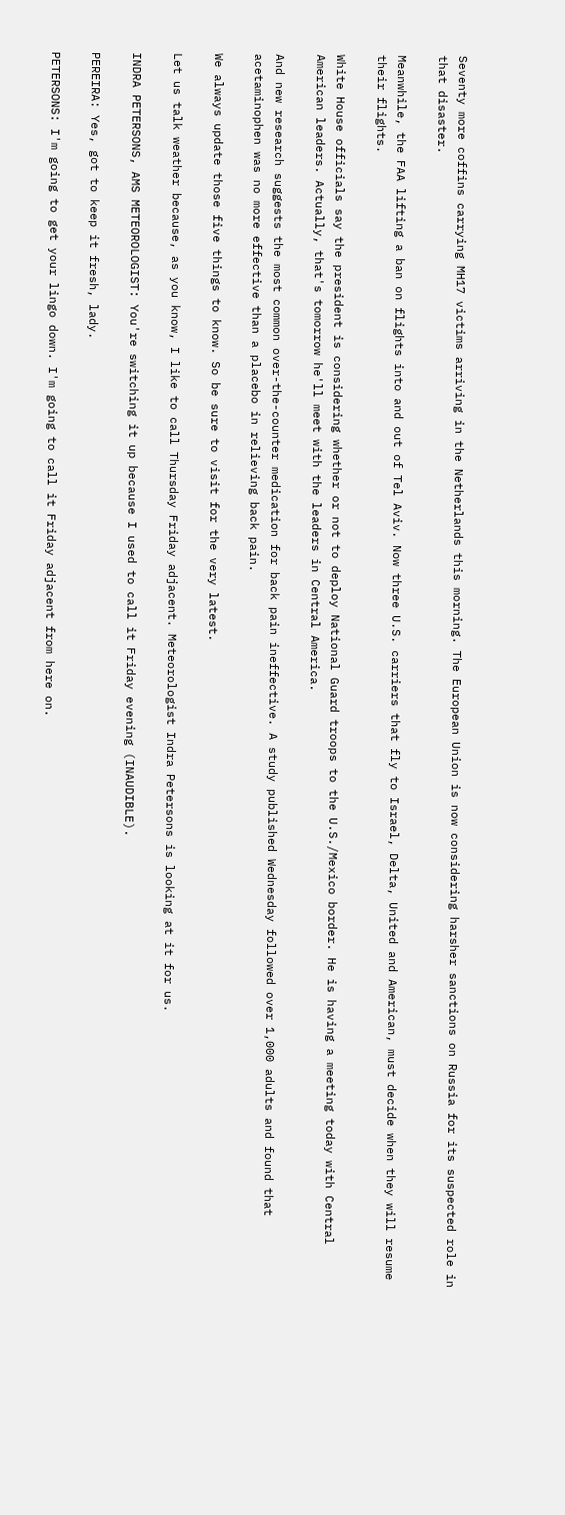Seventy more coffins carrying MH17 victims arriving in the Netherlands this morning. The European Union is now considering harsher sanctions on Russia for its suspected role in that disaster.

Meanwhile, the FAA lifting a ban on flights into and out of Tel Aviv. Now three U.S. carriers that fly to Israel, Delta, United and American, must decide when they will resume their flights.

White House officials say the president is considering whether or not to deploy National Guard troops to the U.S./Mexico border. He is having a meeting today with Central American leaders. Actually, that's tomorrow he'll meet with the leaders in Central America.

And new research suggests the most common over-the-counter medication for back pain ineffective. A study published Wednesday followed over 1,000 adults and found that acetaminophen was no more effective than a placebo in relieving back pain.

We always update those five things to know. So be sure to visit for the very latest.

Let us talk weather because, as you know, I like to call Thursday Friday adjacent. Meteorologist Indra Petersons is looking at it for us.

INDRA PETERSONS, AMS METEOROLOGIST: You're switching it up because I used to call it Friday evening (INAUDIBLE).

PEREIRA: Yes, got to keep it fresh, lady.

PETERSONS: I'm going to get your lingo down. I'm going to call it Friday adjacent from here on.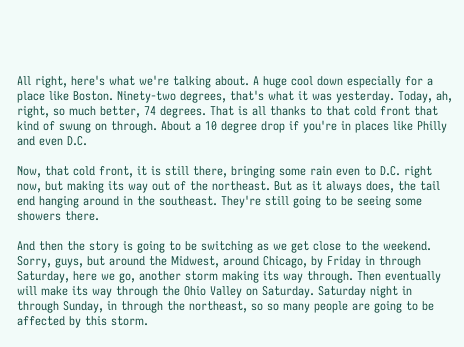All right, here's what we're talking about. A huge cool down especially for a place like Boston. Ninety-two degrees, that's what it was yesterday. Today, ah, right, so much better, 74 degrees. That is all thanks to that cold front that kind of swung on through. About a 10 degree drop if you're in places like Philly and even D.C.

Now, that cold front, it is still there, bringing some rain even to D.C. right now, but making its way out of the northeast. But as it always does, the tail end hanging around in the southeast. They're still going to be seeing some showers there.

And then the story is going to be switching as we get close to the weekend. Sorry, guys, but around the Midwest, around Chicago, by Friday in through Saturday, here we go, another storm making its way through. Then eventually will make its way through the Ohio Valley on Saturday. Saturday night in through Sunday, in through the northeast, so so many people are going to be affected by this storm.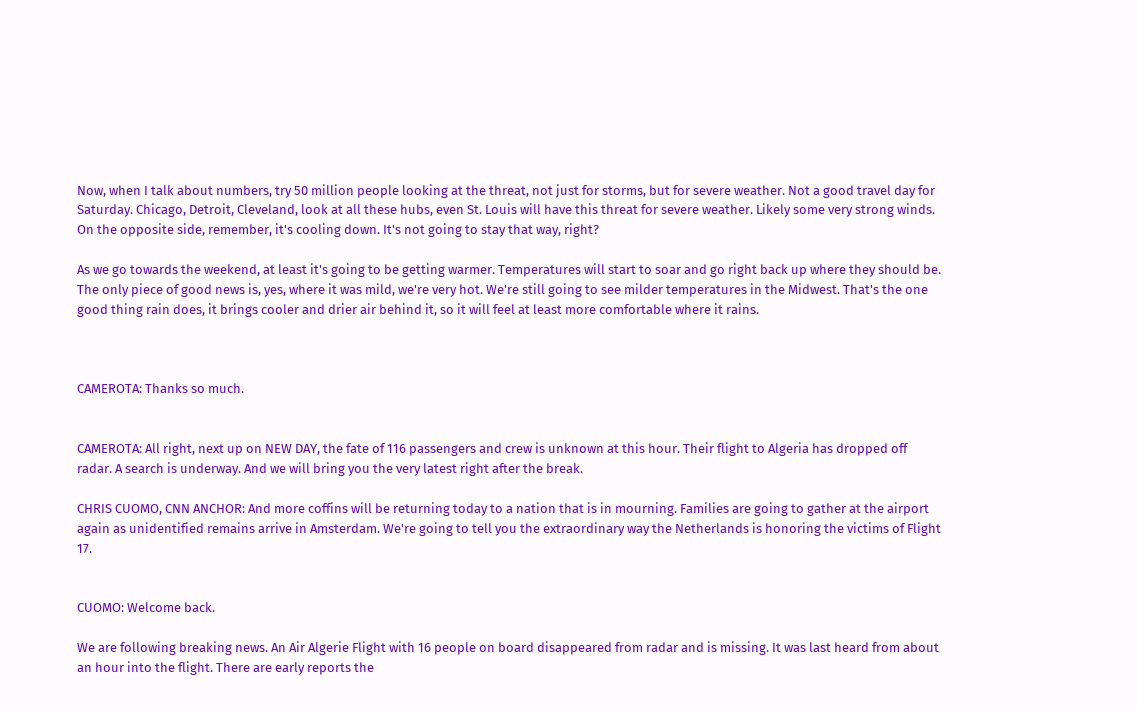Now, when I talk about numbers, try 50 million people looking at the threat, not just for storms, but for severe weather. Not a good travel day for Saturday. Chicago, Detroit, Cleveland, look at all these hubs, even St. Louis will have this threat for severe weather. Likely some very strong winds. On the opposite side, remember, it's cooling down. It's not going to stay that way, right?

As we go towards the weekend, at least it's going to be getting warmer. Temperatures will start to soar and go right back up where they should be. The only piece of good news is, yes, where it was mild, we're very hot. We're still going to see milder temperatures in the Midwest. That's the one good thing rain does, it brings cooler and drier air behind it, so it will feel at least more comfortable where it rains.



CAMEROTA: Thanks so much.


CAMEROTA: All right, next up on NEW DAY, the fate of 116 passengers and crew is unknown at this hour. Their flight to Algeria has dropped off radar. A search is underway. And we will bring you the very latest right after the break.

CHRIS CUOMO, CNN ANCHOR: And more coffins will be returning today to a nation that is in mourning. Families are going to gather at the airport again as unidentified remains arrive in Amsterdam. We're going to tell you the extraordinary way the Netherlands is honoring the victims of Flight 17.


CUOMO: Welcome back.

We are following breaking news. An Air Algerie Flight with 16 people on board disappeared from radar and is missing. It was last heard from about an hour into the flight. There are early reports the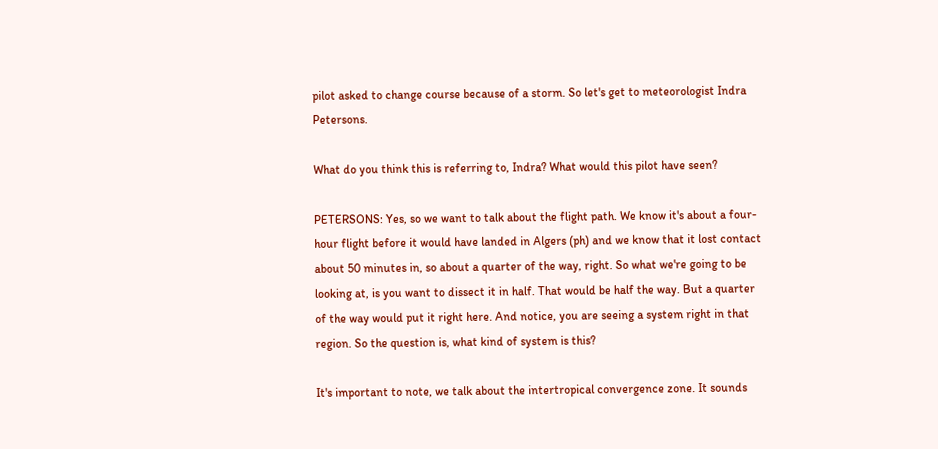pilot asked to change course because of a storm. So let's get to meteorologist Indra Petersons.

What do you think this is referring to, Indra? What would this pilot have seen?

PETERSONS: Yes, so we want to talk about the flight path. We know it's about a four-hour flight before it would have landed in Algers (ph) and we know that it lost contact about 50 minutes in, so about a quarter of the way, right. So what we're going to be looking at, is you want to dissect it in half. That would be half the way. But a quarter of the way would put it right here. And notice, you are seeing a system right in that region. So the question is, what kind of system is this?

It's important to note, we talk about the intertropical convergence zone. It sounds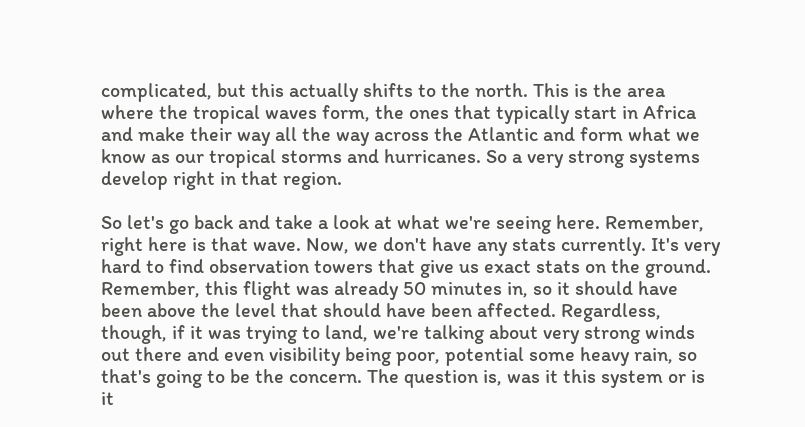complicated, but this actually shifts to the north. This is the area where the tropical waves form, the ones that typically start in Africa and make their way all the way across the Atlantic and form what we know as our tropical storms and hurricanes. So a very strong systems develop right in that region.

So let's go back and take a look at what we're seeing here. Remember, right here is that wave. Now, we don't have any stats currently. It's very hard to find observation towers that give us exact stats on the ground. Remember, this flight was already 50 minutes in, so it should have been above the level that should have been affected. Regardless, though, if it was trying to land, we're talking about very strong winds out there and even visibility being poor, potential some heavy rain, so that's going to be the concern. The question is, was it this system or is it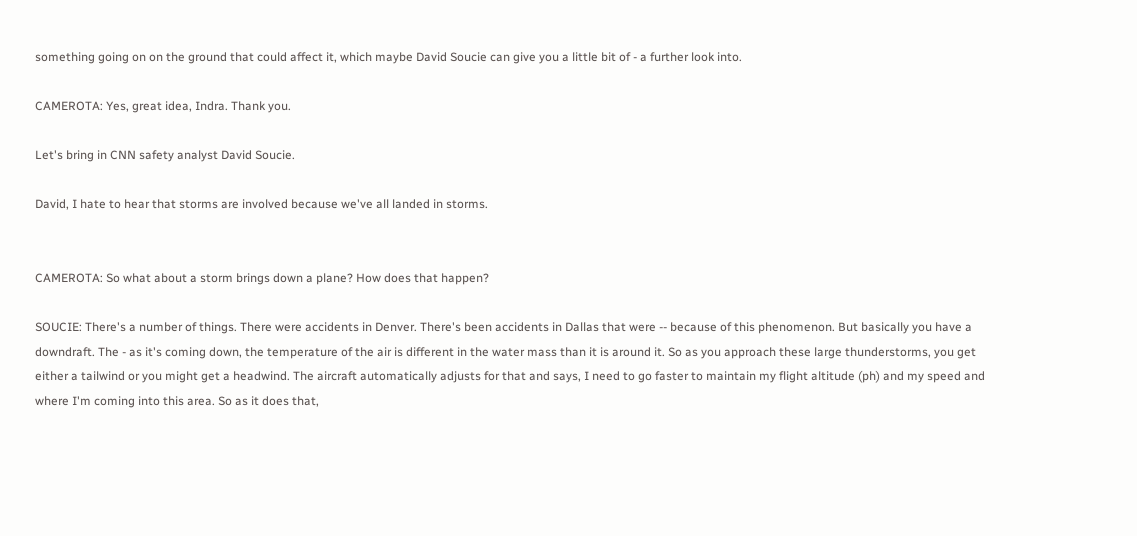something going on on the ground that could affect it, which maybe David Soucie can give you a little bit of - a further look into.

CAMEROTA: Yes, great idea, Indra. Thank you.

Let's bring in CNN safety analyst David Soucie.

David, I hate to hear that storms are involved because we've all landed in storms.


CAMEROTA: So what about a storm brings down a plane? How does that happen?

SOUCIE: There's a number of things. There were accidents in Denver. There's been accidents in Dallas that were -- because of this phenomenon. But basically you have a downdraft. The - as it's coming down, the temperature of the air is different in the water mass than it is around it. So as you approach these large thunderstorms, you get either a tailwind or you might get a headwind. The aircraft automatically adjusts for that and says, I need to go faster to maintain my flight altitude (ph) and my speed and where I'm coming into this area. So as it does that,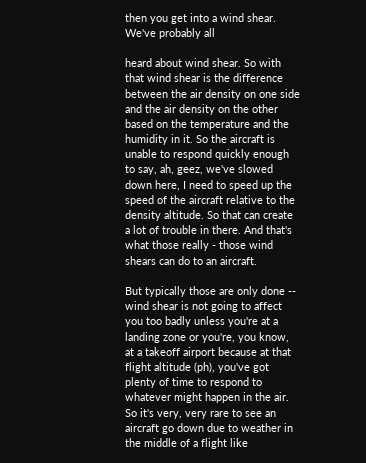then you get into a wind shear. We've probably all

heard about wind shear. So with that wind shear is the difference between the air density on one side and the air density on the other based on the temperature and the humidity in it. So the aircraft is unable to respond quickly enough to say, ah, geez, we've slowed down here, I need to speed up the speed of the aircraft relative to the density altitude. So that can create a lot of trouble in there. And that's what those really - those wind shears can do to an aircraft.

But typically those are only done -- wind shear is not going to affect you too badly unless you're at a landing zone or you're, you know, at a takeoff airport because at that flight altitude (ph), you've got plenty of time to respond to whatever might happen in the air. So it's very, very rare to see an aircraft go down due to weather in the middle of a flight like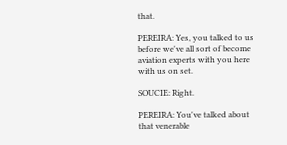that.

PEREIRA: Yes, you talked to us before we've all sort of become aviation experts with you here with us on set.

SOUCIE: Right.

PEREIRA: You've talked about that venerable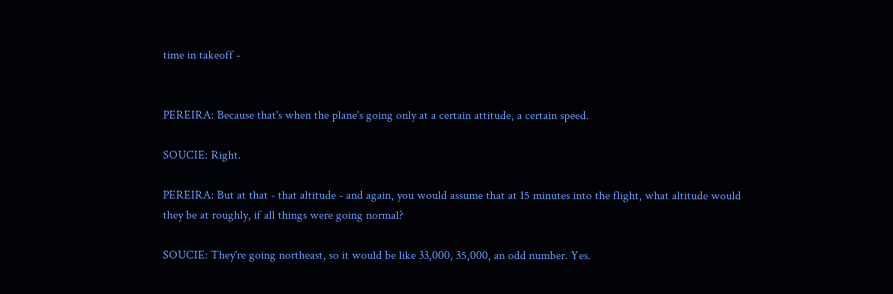time in takeoff -


PEREIRA: Because that's when the plane's going only at a certain attitude, a certain speed.

SOUCIE: Right.

PEREIRA: But at that - that altitude - and again, you would assume that at 15 minutes into the flight, what altitude would they be at roughly, if all things were going normal?

SOUCIE: They're going northeast, so it would be like 33,000, 35,000, an odd number. Yes.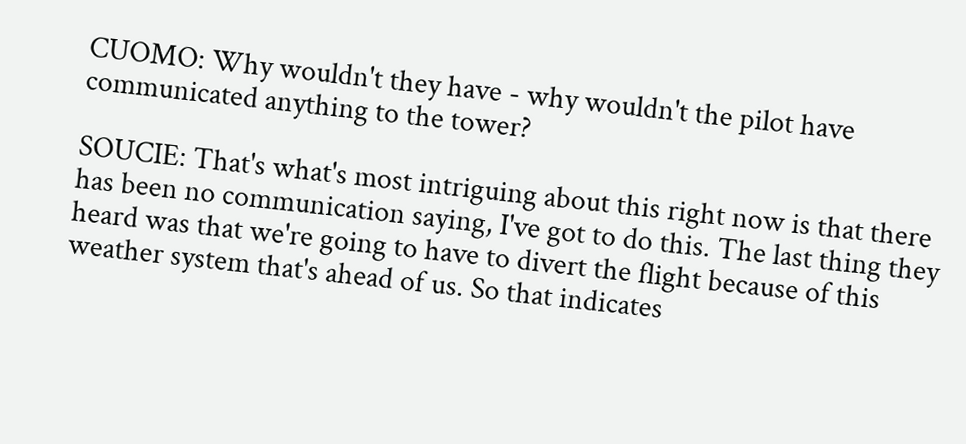CUOMO: Why wouldn't they have - why wouldn't the pilot have communicated anything to the tower?

SOUCIE: That's what's most intriguing about this right now is that there has been no communication saying, I've got to do this. The last thing they heard was that we're going to have to divert the flight because of this weather system that's ahead of us. So that indicates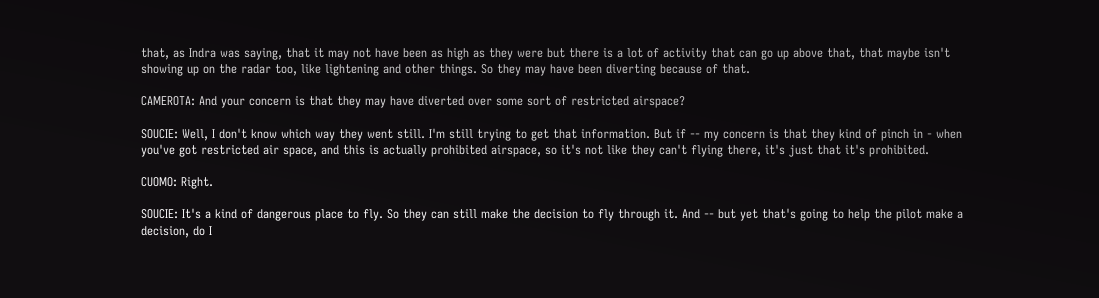that, as Indra was saying, that it may not have been as high as they were but there is a lot of activity that can go up above that, that maybe isn't showing up on the radar too, like lightening and other things. So they may have been diverting because of that.

CAMEROTA: And your concern is that they may have diverted over some sort of restricted airspace?

SOUCIE: Well, I don't know which way they went still. I'm still trying to get that information. But if -- my concern is that they kind of pinch in - when you've got restricted air space, and this is actually prohibited airspace, so it's not like they can't flying there, it's just that it's prohibited.

CUOMO: Right.

SOUCIE: It's a kind of dangerous place to fly. So they can still make the decision to fly through it. And -- but yet that's going to help the pilot make a decision, do I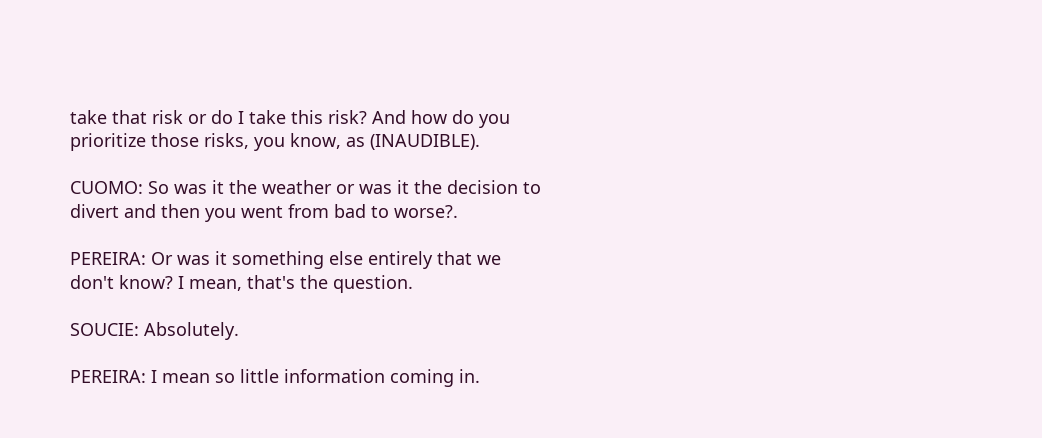take that risk or do I take this risk? And how do you prioritize those risks, you know, as (INAUDIBLE).

CUOMO: So was it the weather or was it the decision to divert and then you went from bad to worse?.

PEREIRA: Or was it something else entirely that we don't know? I mean, that's the question.

SOUCIE: Absolutely.

PEREIRA: I mean so little information coming in.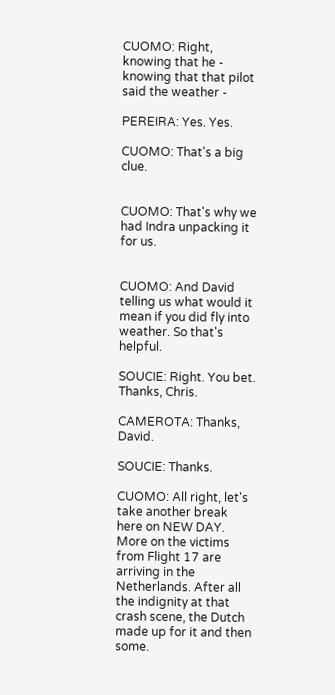CUOMO: Right, knowing that he - knowing that that pilot said the weather -

PEREIRA: Yes. Yes.

CUOMO: That's a big clue.


CUOMO: That's why we had Indra unpacking it for us.


CUOMO: And David telling us what would it mean if you did fly into weather. So that's helpful.

SOUCIE: Right. You bet. Thanks, Chris.

CAMEROTA: Thanks, David.

SOUCIE: Thanks.

CUOMO: All right, let's take another break here on NEW DAY. More on the victims from Flight 17 are arriving in the Netherlands. After all the indignity at that crash scene, the Dutch made up for it and then some.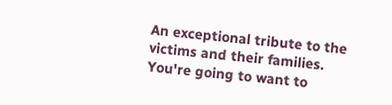An exceptional tribute to the victims and their families. You're going to want to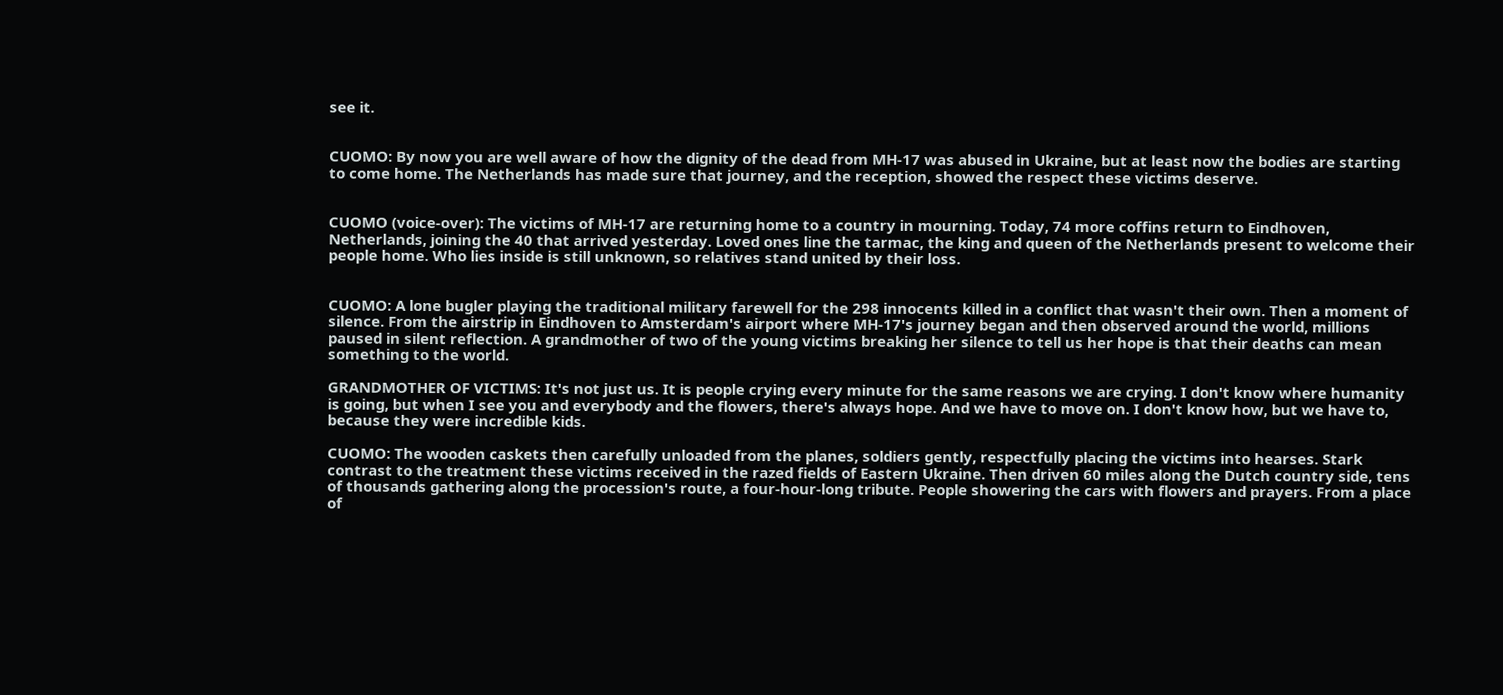see it.


CUOMO: By now you are well aware of how the dignity of the dead from MH-17 was abused in Ukraine, but at least now the bodies are starting to come home. The Netherlands has made sure that journey, and the reception, showed the respect these victims deserve.


CUOMO (voice-over): The victims of MH-17 are returning home to a country in mourning. Today, 74 more coffins return to Eindhoven, Netherlands, joining the 40 that arrived yesterday. Loved ones line the tarmac, the king and queen of the Netherlands present to welcome their people home. Who lies inside is still unknown, so relatives stand united by their loss.


CUOMO: A lone bugler playing the traditional military farewell for the 298 innocents killed in a conflict that wasn't their own. Then a moment of silence. From the airstrip in Eindhoven to Amsterdam's airport where MH-17's journey began and then observed around the world, millions paused in silent reflection. A grandmother of two of the young victims breaking her silence to tell us her hope is that their deaths can mean something to the world.

GRANDMOTHER OF VICTIMS: It's not just us. It is people crying every minute for the same reasons we are crying. I don't know where humanity is going, but when I see you and everybody and the flowers, there's always hope. And we have to move on. I don't know how, but we have to, because they were incredible kids.

CUOMO: The wooden caskets then carefully unloaded from the planes, soldiers gently, respectfully placing the victims into hearses. Stark contrast to the treatment these victims received in the razed fields of Eastern Ukraine. Then driven 60 miles along the Dutch country side, tens of thousands gathering along the procession's route, a four-hour-long tribute. People showering the cars with flowers and prayers. From a place of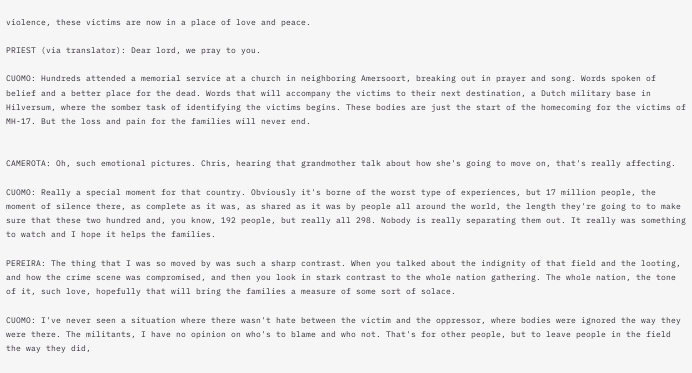violence, these victims are now in a place of love and peace.

PRIEST (via translator): Dear lord, we pray to you.

CUOMO: Hundreds attended a memorial service at a church in neighboring Amersoort, breaking out in prayer and song. Words spoken of belief and a better place for the dead. Words that will accompany the victims to their next destination, a Dutch military base in Hilversum, where the somber task of identifying the victims begins. These bodies are just the start of the homecoming for the victims of MH-17. But the loss and pain for the families will never end.


CAMEROTA: Oh, such emotional pictures. Chris, hearing that grandmother talk about how she's going to move on, that's really affecting.

CUOMO: Really a special moment for that country. Obviously it's borne of the worst type of experiences, but 17 million people, the moment of silence there, as complete as it was, as shared as it was by people all around the world, the length they're going to to make sure that these two hundred and, you know, 192 people, but really all 298. Nobody is really separating them out. It really was something to watch and I hope it helps the families.

PEREIRA: The thing that I was so moved by was such a sharp contrast. When you talked about the indignity of that field and the looting, and how the crime scene was compromised, and then you look in stark contrast to the whole nation gathering. The whole nation, the tone of it, such love, hopefully that will bring the families a measure of some sort of solace.

CUOMO: I've never seen a situation where there wasn't hate between the victim and the oppressor, where bodies were ignored the way they were there. The militants, I have no opinion on who's to blame and who not. That's for other people, but to leave people in the field the way they did,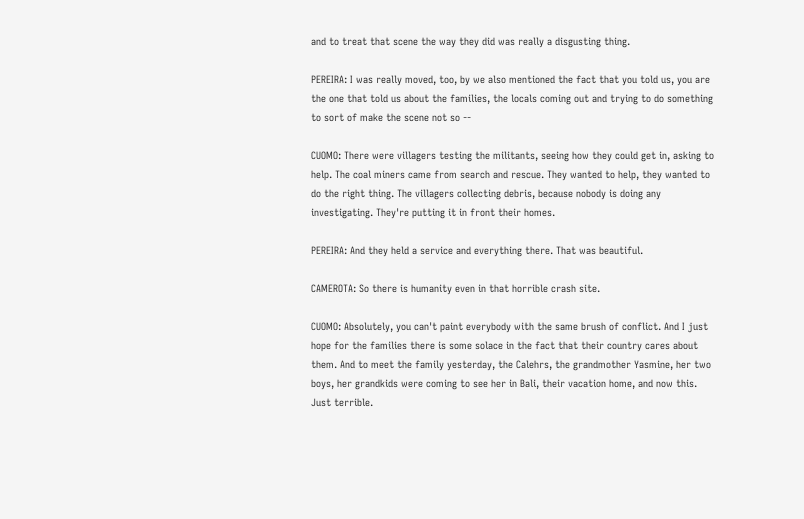and to treat that scene the way they did was really a disgusting thing.

PEREIRA: I was really moved, too, by we also mentioned the fact that you told us, you are the one that told us about the families, the locals coming out and trying to do something to sort of make the scene not so --

CUOMO: There were villagers testing the militants, seeing how they could get in, asking to help. The coal miners came from search and rescue. They wanted to help, they wanted to do the right thing. The villagers collecting debris, because nobody is doing any investigating. They're putting it in front their homes.

PEREIRA: And they held a service and everything there. That was beautiful.

CAMEROTA: So there is humanity even in that horrible crash site.

CUOMO: Absolutely, you can't paint everybody with the same brush of conflict. And I just hope for the families there is some solace in the fact that their country cares about them. And to meet the family yesterday, the Calehrs, the grandmother Yasmine, her two boys, her grandkids were coming to see her in Bali, their vacation home, and now this. Just terrible.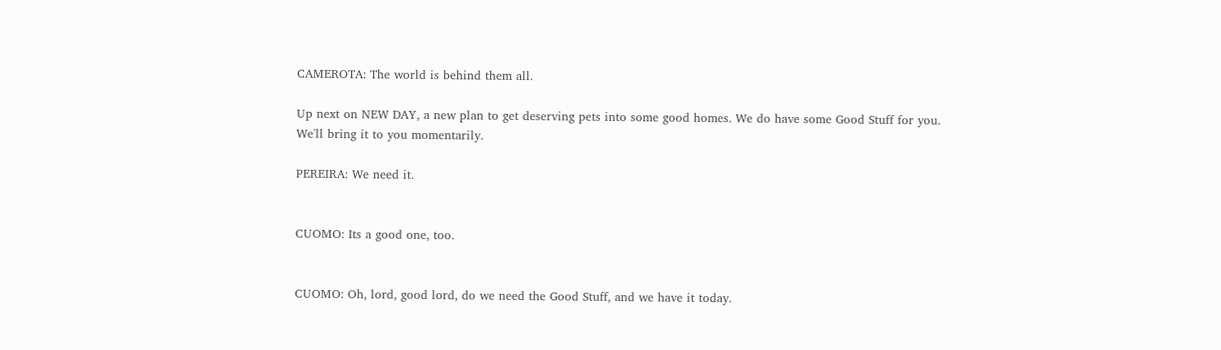CAMEROTA: The world is behind them all.

Up next on NEW DAY, a new plan to get deserving pets into some good homes. We do have some Good Stuff for you. We'll bring it to you momentarily.

PEREIRA: We need it.


CUOMO: Its a good one, too.


CUOMO: Oh, lord, good lord, do we need the Good Stuff, and we have it today.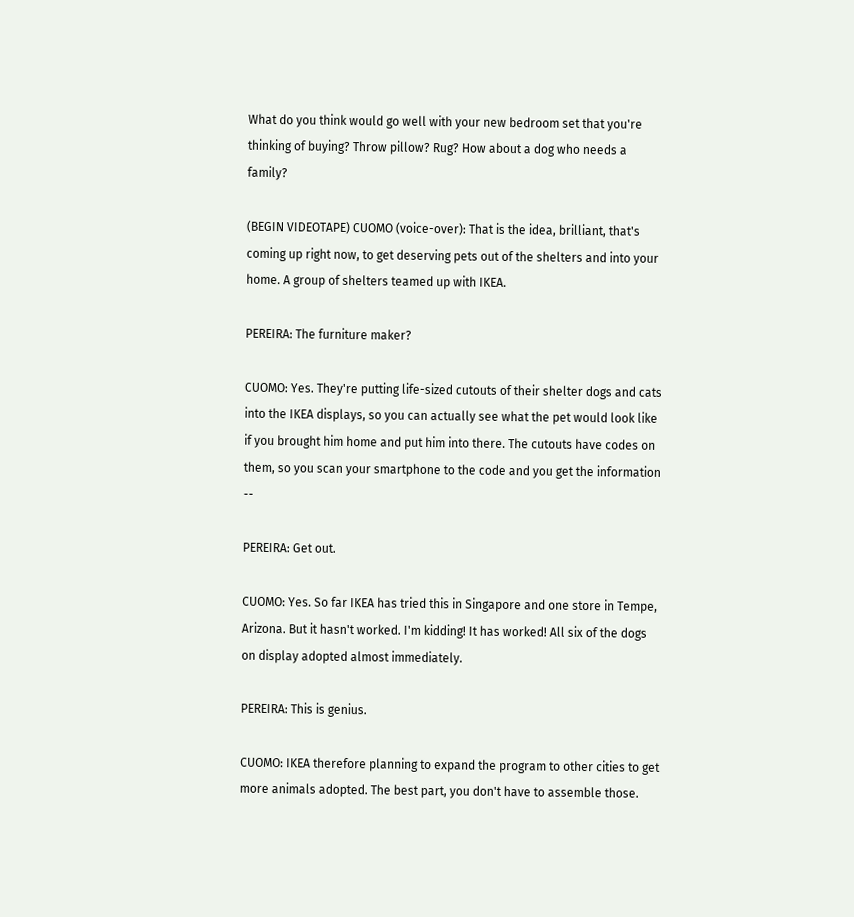What do you think would go well with your new bedroom set that you're thinking of buying? Throw pillow? Rug? How about a dog who needs a family?

(BEGIN VIDEOTAPE) CUOMO (voice-over): That is the idea, brilliant, that's coming up right now, to get deserving pets out of the shelters and into your home. A group of shelters teamed up with IKEA.

PEREIRA: The furniture maker?

CUOMO: Yes. They're putting life-sized cutouts of their shelter dogs and cats into the IKEA displays, so you can actually see what the pet would look like if you brought him home and put him into there. The cutouts have codes on them, so you scan your smartphone to the code and you get the information --

PEREIRA: Get out.

CUOMO: Yes. So far IKEA has tried this in Singapore and one store in Tempe, Arizona. But it hasn't worked. I'm kidding! It has worked! All six of the dogs on display adopted almost immediately.

PEREIRA: This is genius.

CUOMO: IKEA therefore planning to expand the program to other cities to get more animals adopted. The best part, you don't have to assemble those.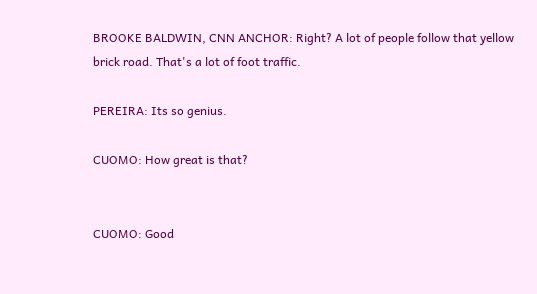BROOKE BALDWIN, CNN ANCHOR: Right? A lot of people follow that yellow brick road. That's a lot of foot traffic.

PEREIRA: Its so genius.

CUOMO: How great is that?


CUOMO: Good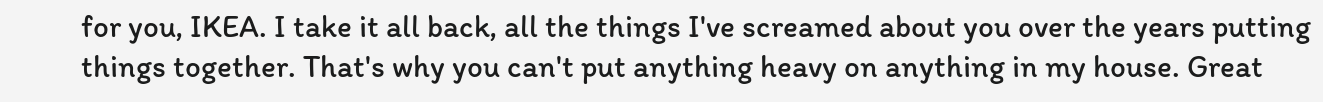for you, IKEA. I take it all back, all the things I've screamed about you over the years putting things together. That's why you can't put anything heavy on anything in my house. Great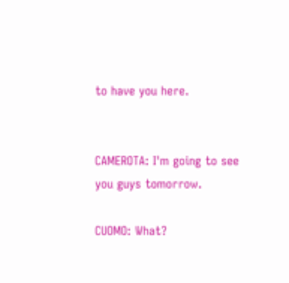to have you here.


CAMEROTA: I'm going to see you guys tomorrow.

CUOMO: What?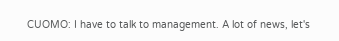CUOMO: I have to talk to management. A lot of news, let's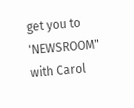get you to 'NEWSROOM" with Carol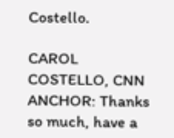Costello.

CAROL COSTELLO, CNN ANCHOR: Thanks so much, have a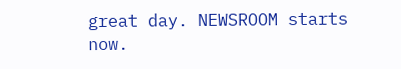great day. NEWSROOM starts now.